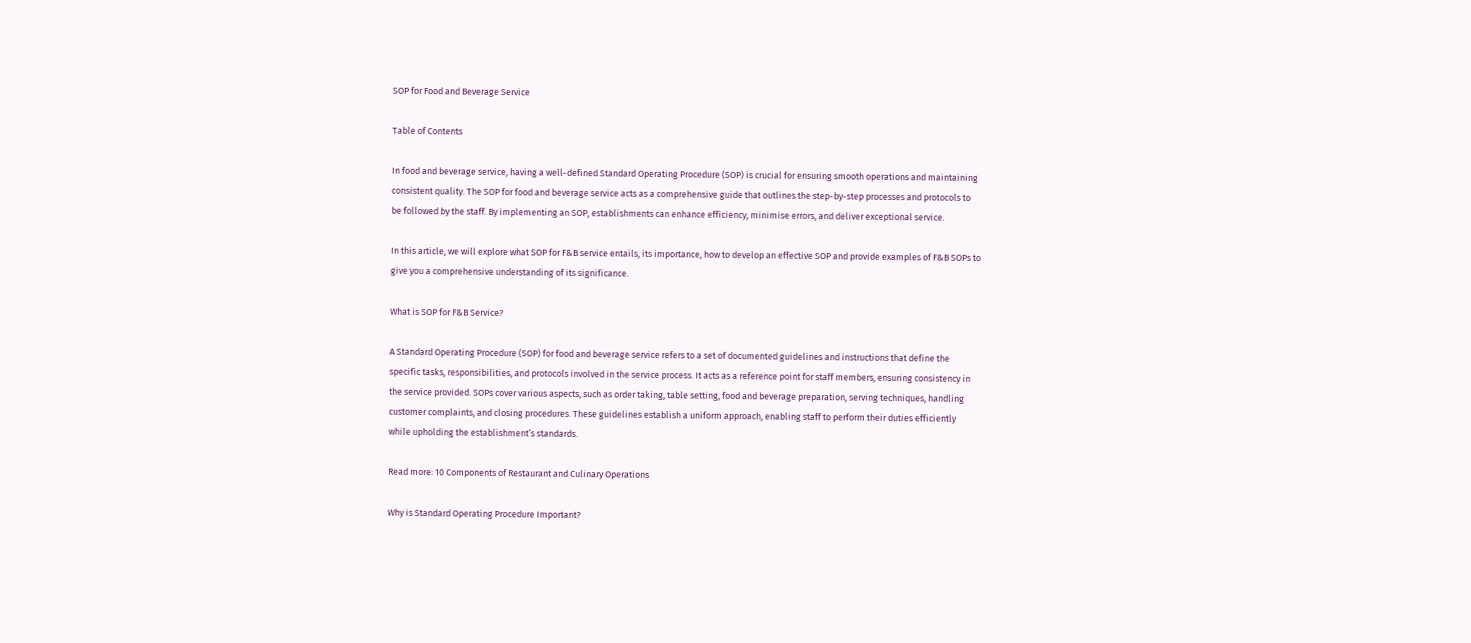SOP for Food and Beverage Service

Table of Contents

In food and beverage service, having a well-defined Standard Operating Procedure (SOP) is crucial for ensuring smooth operations and maintaining consistent quality. The SOP for food and beverage service acts as a comprehensive guide that outlines the step-by-step processes and protocols to be followed by the staff. By implementing an SOP, establishments can enhance efficiency, minimise errors, and deliver exceptional service.

In this article, we will explore what SOP for F&B service entails, its importance, how to develop an effective SOP and provide examples of F&B SOPs to give you a comprehensive understanding of its significance.

What is SOP for F&B Service?

A Standard Operating Procedure (SOP) for food and beverage service refers to a set of documented guidelines and instructions that define the specific tasks, responsibilities, and protocols involved in the service process. It acts as a reference point for staff members, ensuring consistency in the service provided. SOPs cover various aspects, such as order taking, table setting, food and beverage preparation, serving techniques, handling customer complaints, and closing procedures. These guidelines establish a uniform approach, enabling staff to perform their duties efficiently while upholding the establishment’s standards.

Read more: 10 Components of Restaurant and Culinary Operations

Why is Standard Operating Procedure Important?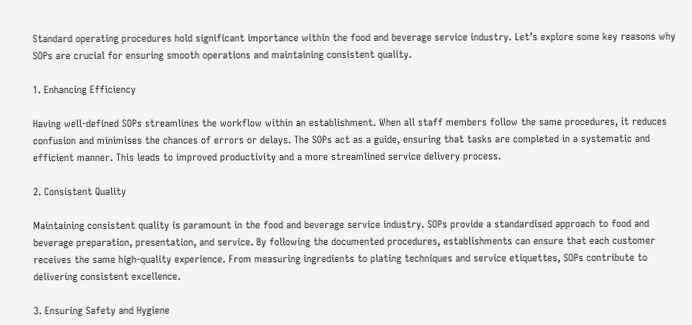Standard operating procedures hold significant importance within the food and beverage service industry. Let’s explore some key reasons why SOPs are crucial for ensuring smooth operations and maintaining consistent quality.

1. Enhancing Efficiency

Having well-defined SOPs streamlines the workflow within an establishment. When all staff members follow the same procedures, it reduces confusion and minimises the chances of errors or delays. The SOPs act as a guide, ensuring that tasks are completed in a systematic and efficient manner. This leads to improved productivity and a more streamlined service delivery process.

2. Consistent Quality

Maintaining consistent quality is paramount in the food and beverage service industry. SOPs provide a standardised approach to food and beverage preparation, presentation, and service. By following the documented procedures, establishments can ensure that each customer receives the same high-quality experience. From measuring ingredients to plating techniques and service etiquettes, SOPs contribute to delivering consistent excellence.

3. Ensuring Safety and Hygiene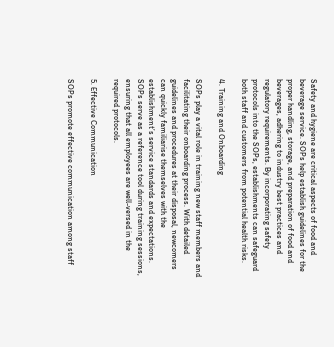Safety and hygiene are critical aspects of food and beverage service. SOPs help establish guidelines for the proper handling, storage, and preparation of food and beverages, adhering to industry best practices and regulatory requirements. By incorporating safety protocols into the SOPs, establishments can safeguard both staff and customers from potential health risks.

4. Training and Onboarding

SOPs play a vital role in training new staff members and facilitating their onboarding process. With detailed guidelines and procedures at their disposal, newcomers can quickly familiarise themselves with the establishment’s service standards and expectations. SOPs serve as a reference tool during training sessions, ensuring that all employees are well-versed in the required protocols.

5. Effective Communication

SOPs promote effective communication among staff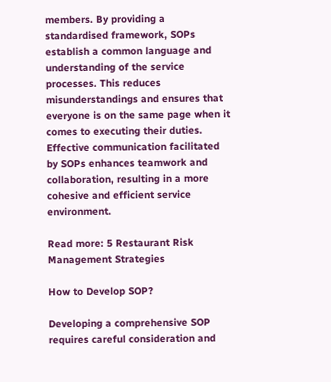members. By providing a standardised framework, SOPs establish a common language and understanding of the service processes. This reduces misunderstandings and ensures that everyone is on the same page when it comes to executing their duties. Effective communication facilitated by SOPs enhances teamwork and collaboration, resulting in a more cohesive and efficient service environment.

Read more: 5 Restaurant Risk Management Strategies

How to Develop SOP?

Developing a comprehensive SOP requires careful consideration and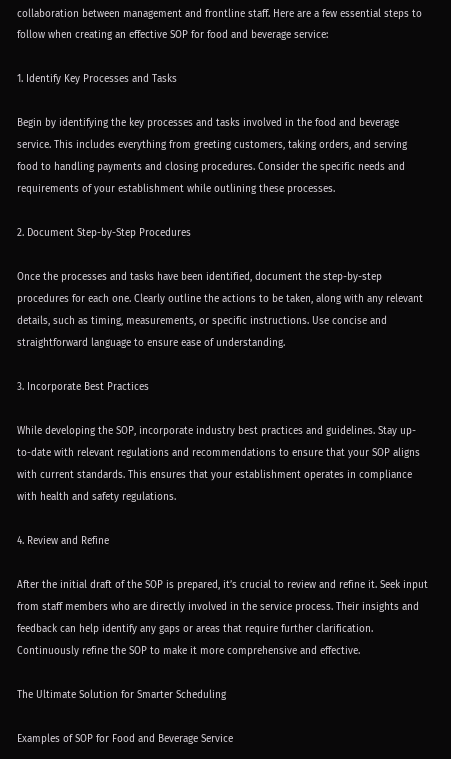collaboration between management and frontline staff. Here are a few essential steps to follow when creating an effective SOP for food and beverage service:

1. Identify Key Processes and Tasks

Begin by identifying the key processes and tasks involved in the food and beverage service. This includes everything from greeting customers, taking orders, and serving food to handling payments and closing procedures. Consider the specific needs and requirements of your establishment while outlining these processes.

2. Document Step-by-Step Procedures

Once the processes and tasks have been identified, document the step-by-step procedures for each one. Clearly outline the actions to be taken, along with any relevant details, such as timing, measurements, or specific instructions. Use concise and straightforward language to ensure ease of understanding.

3. Incorporate Best Practices

While developing the SOP, incorporate industry best practices and guidelines. Stay up-to-date with relevant regulations and recommendations to ensure that your SOP aligns with current standards. This ensures that your establishment operates in compliance with health and safety regulations.

4. Review and Refine

After the initial draft of the SOP is prepared, it’s crucial to review and refine it. Seek input from staff members who are directly involved in the service process. Their insights and feedback can help identify any gaps or areas that require further clarification. Continuously refine the SOP to make it more comprehensive and effective.

The Ultimate Solution for Smarter Scheduling

Examples of SOP for Food and Beverage Service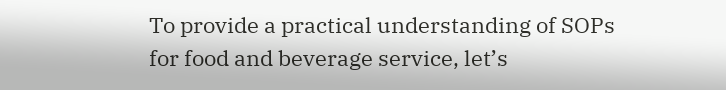To provide a practical understanding of SOPs for food and beverage service, let’s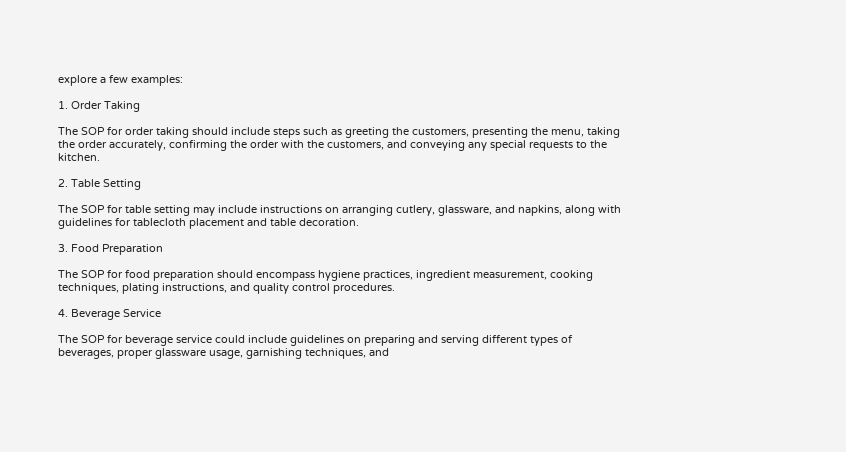explore a few examples:

1. Order Taking

The SOP for order taking should include steps such as greeting the customers, presenting the menu, taking the order accurately, confirming the order with the customers, and conveying any special requests to the kitchen.

2. Table Setting

The SOP for table setting may include instructions on arranging cutlery, glassware, and napkins, along with guidelines for tablecloth placement and table decoration.

3. Food Preparation

The SOP for food preparation should encompass hygiene practices, ingredient measurement, cooking techniques, plating instructions, and quality control procedures.

4. Beverage Service

The SOP for beverage service could include guidelines on preparing and serving different types of beverages, proper glassware usage, garnishing techniques, and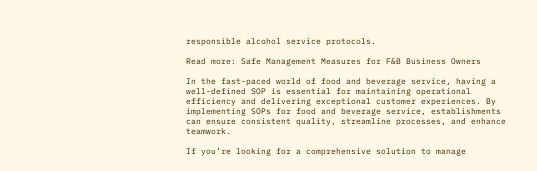responsible alcohol service protocols.

Read more: Safe Management Measures for F&B Business Owners

In the fast-paced world of food and beverage service, having a well-defined SOP is essential for maintaining operational efficiency and delivering exceptional customer experiences. By implementing SOPs for food and beverage service, establishments can ensure consistent quality, streamline processes, and enhance teamwork.

If you’re looking for a comprehensive solution to manage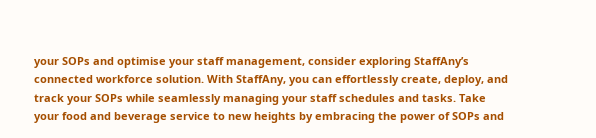your SOPs and optimise your staff management, consider exploring StaffAny’s connected workforce solution. With StaffAny, you can effortlessly create, deploy, and track your SOPs while seamlessly managing your staff schedules and tasks. Take your food and beverage service to new heights by embracing the power of SOPs and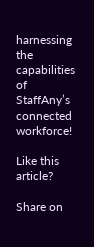harnessing the capabilities of StaffAny’s connected workforce!

Like this article?

Share on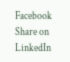Facebook
Share on LinkedIn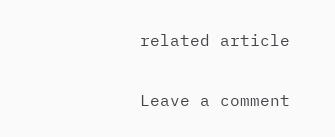related article

Leave a comment